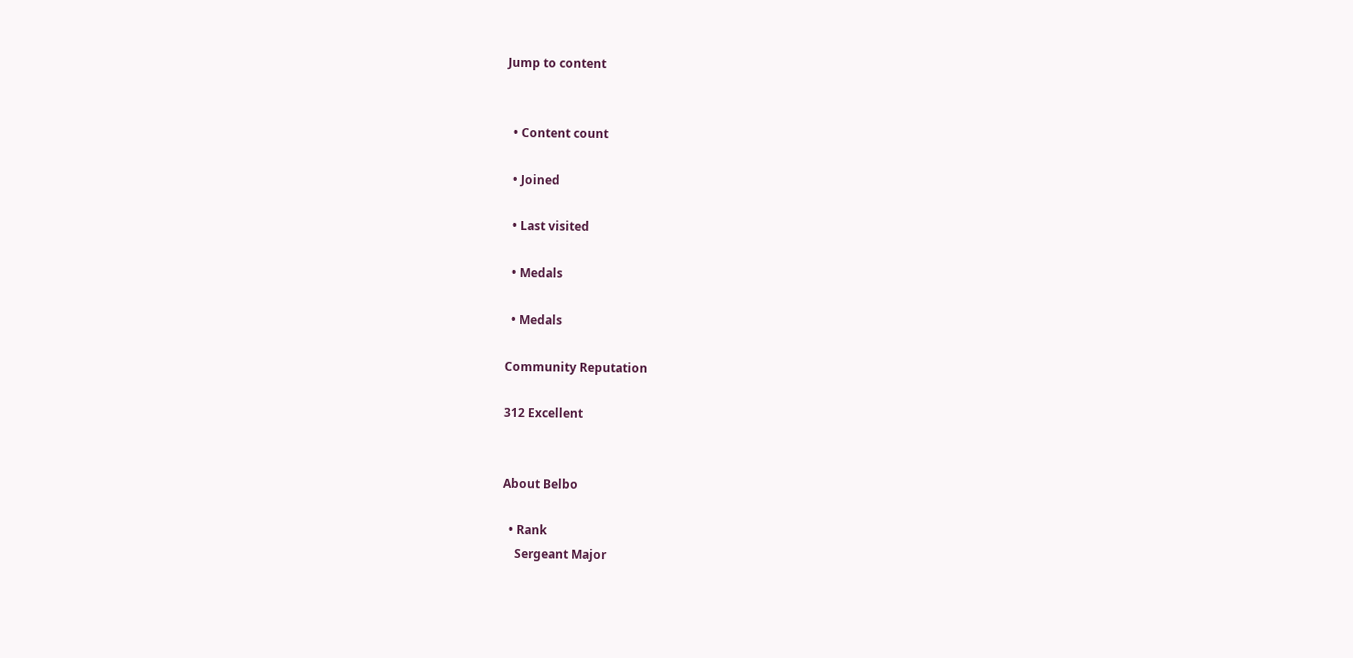Jump to content


  • Content count

  • Joined

  • Last visited

  • Medals

  • Medals

Community Reputation

312 Excellent


About Belbo

  • Rank
    Sergeant Major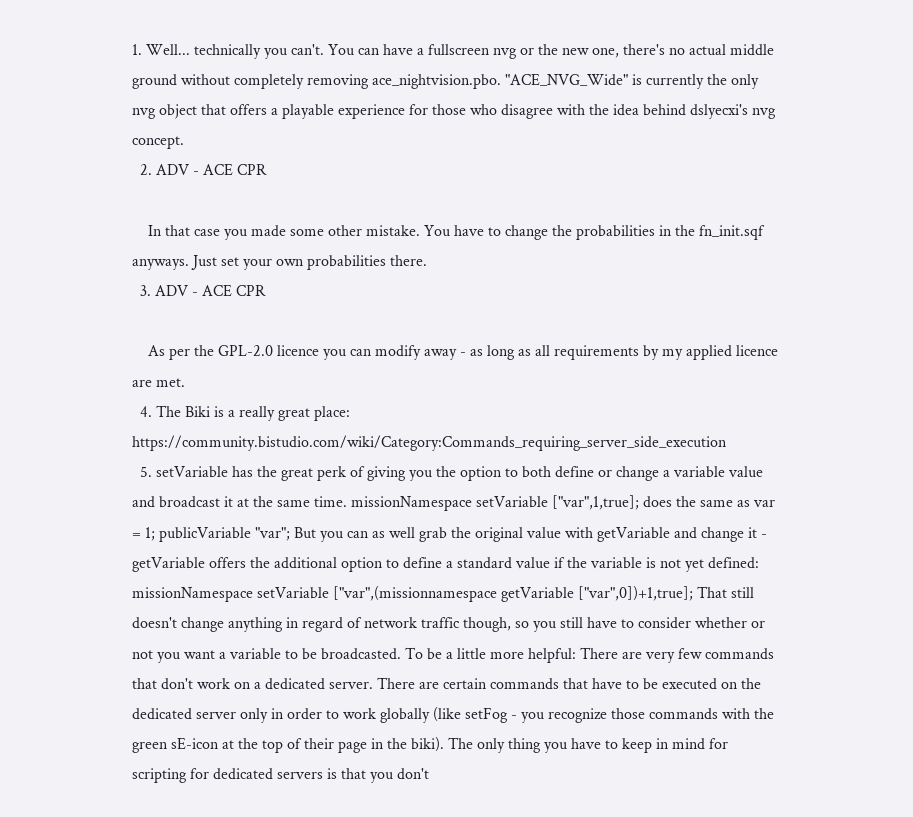1. Well... technically you can't. You can have a fullscreen nvg or the new one, there's no actual middle ground without completely removing ace_nightvision.pbo. "ACE_NVG_Wide" is currently the only nvg object that offers a playable experience for those who disagree with the idea behind dslyecxi's nvg concept.
  2. ADV - ACE CPR

    In that case you made some other mistake. You have to change the probabilities in the fn_init.sqf anyways. Just set your own probabilities there.
  3. ADV - ACE CPR

    As per the GPL-2.0 licence you can modify away - as long as all requirements by my applied licence are met.
  4. The Biki is a really great place: https://community.bistudio.com/wiki/Category:Commands_requiring_server_side_execution
  5. setVariable has the great perk of giving you the option to both define or change a variable value and broadcast it at the same time. missionNamespace setVariable ["var",1,true]; does the same as var = 1; publicVariable "var"; But you can as well grab the original value with getVariable and change it - getVariable offers the additional option to define a standard value if the variable is not yet defined: missionNamespace setVariable ["var",(missionnamespace getVariable ["var",0])+1,true]; That still doesn't change anything in regard of network traffic though, so you still have to consider whether or not you want a variable to be broadcasted. To be a little more helpful: There are very few commands that don't work on a dedicated server. There are certain commands that have to be executed on the dedicated server only in order to work globally (like setFog - you recognize those commands with the green sE-icon at the top of their page in the biki). The only thing you have to keep in mind for scripting for dedicated servers is that you don't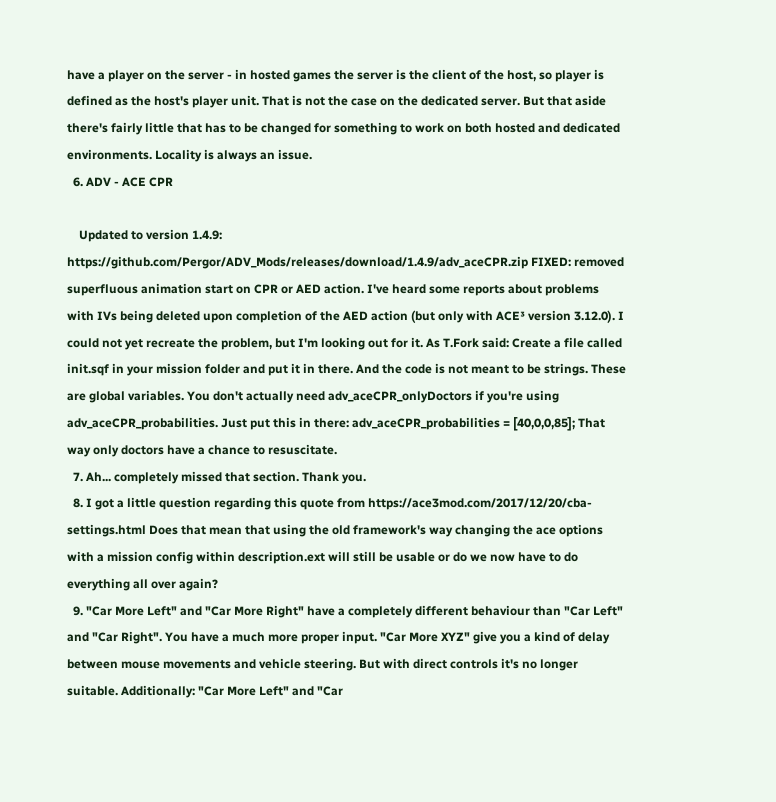have a player on the server - in hosted games the server is the client of the host, so player is defined as the host's player unit. That is not the case on the dedicated server. But that aside there's fairly little that has to be changed for something to work on both hosted and dedicated environments. Locality is always an issue.
  6. ADV - ACE CPR

    Updated to version 1.4.9: https://github.com/Pergor/ADV_Mods/releases/download/1.4.9/adv_aceCPR.zip FIXED: removed superfluous animation start on CPR or AED action. I've heard some reports about problems with IVs being deleted upon completion of the AED action (but only with ACE³ version 3.12.0). I could not yet recreate the problem, but I'm looking out for it. As T.Fork said: Create a file called init.sqf in your mission folder and put it in there. And the code is not meant to be strings. These are global variables. You don't actually need adv_aceCPR_onlyDoctors if you're using adv_aceCPR_probabilities. Just put this in there: adv_aceCPR_probabilities = [40,0,0,85]; That way only doctors have a chance to resuscitate.
  7. Ah... completely missed that section. Thank you.
  8. I got a little question regarding this quote from https://ace3mod.com/2017/12/20/cba-settings.html Does that mean that using the old framework's way changing the ace options with a mission config within description.ext will still be usable or do we now have to do everything all over again?
  9. "Car More Left" and "Car More Right" have a completely different behaviour than "Car Left" and "Car Right". You have a much more proper input. "Car More XYZ" give you a kind of delay between mouse movements and vehicle steering. But with direct controls it's no longer suitable. Additionally: "Car More Left" and "Car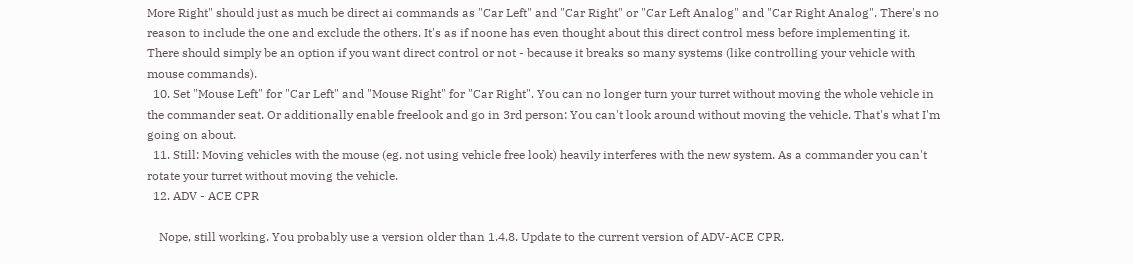More Right" should just as much be direct ai commands as "Car Left" and "Car Right" or "Car Left Analog" and "Car Right Analog". There's no reason to include the one and exclude the others. It's as if noone has even thought about this direct control mess before implementing it. There should simply be an option if you want direct control or not - because it breaks so many systems (like controlling your vehicle with mouse commands).
  10. Set "Mouse Left" for "Car Left" and "Mouse Right" for "Car Right". You can no longer turn your turret without moving the whole vehicle in the commander seat. Or additionally enable freelook and go in 3rd person: You can't look around without moving the vehicle. That's what I'm going on about.
  11. Still: Moving vehicles with the mouse (eg. not using vehicle free look) heavily interferes with the new system. As a commander you can't rotate your turret without moving the vehicle.
  12. ADV - ACE CPR

    Nope, still working. You probably use a version older than 1.4.8. Update to the current version of ADV-ACE CPR.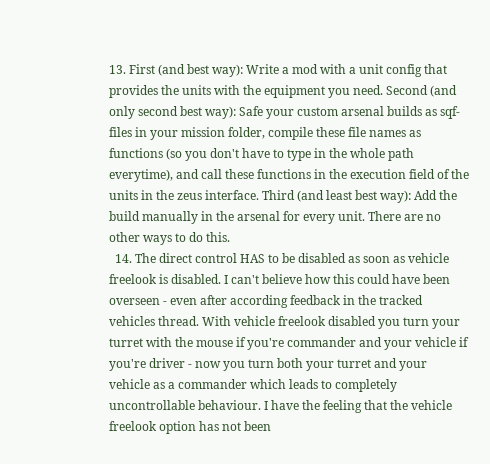13. First (and best way): Write a mod with a unit config that provides the units with the equipment you need. Second (and only second best way): Safe your custom arsenal builds as sqf-files in your mission folder, compile these file names as functions (so you don't have to type in the whole path everytime), and call these functions in the execution field of the units in the zeus interface. Third (and least best way): Add the build manually in the arsenal for every unit. There are no other ways to do this.
  14. The direct control HAS to be disabled as soon as vehicle freelook is disabled. I can't believe how this could have been overseen - even after according feedback in the tracked vehicles thread. With vehicle freelook disabled you turn your turret with the mouse if you're commander and your vehicle if you're driver - now you turn both your turret and your vehicle as a commander which leads to completely uncontrollable behaviour. I have the feeling that the vehicle freelook option has not been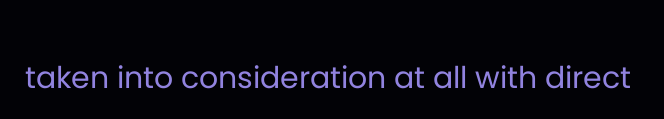taken into consideration at all with direct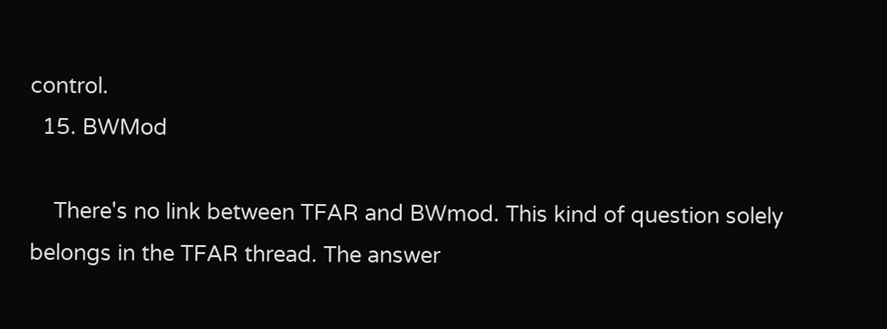control.
  15. BWMod

    There's no link between TFAR and BWmod. This kind of question solely belongs in the TFAR thread. The answer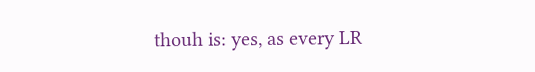thouh is: yes, as every LR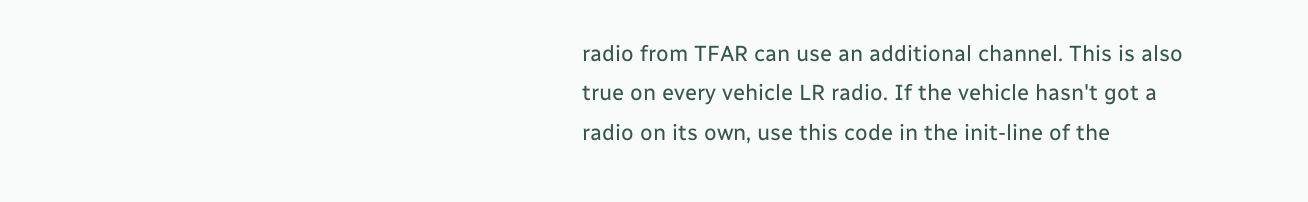radio from TFAR can use an additional channel. This is also true on every vehicle LR radio. If the vehicle hasn't got a radio on its own, use this code in the init-line of the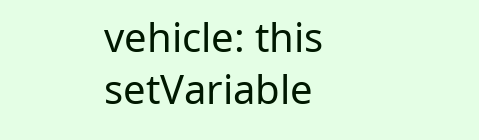vehicle: this setVariable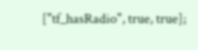["tf_hasRadio", true, true];